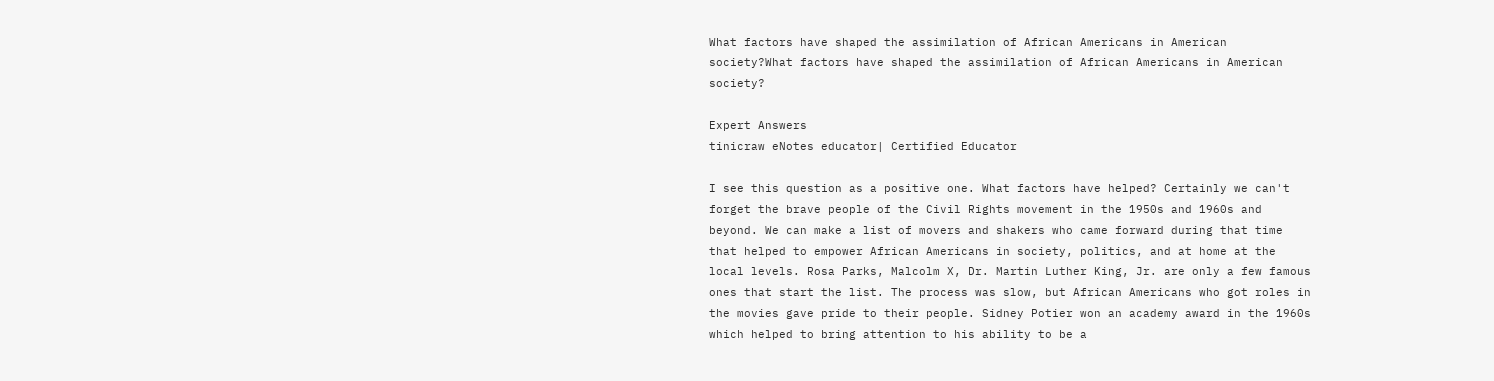What factors have shaped the assimilation of African Americans in American society?What factors have shaped the assimilation of African Americans in American society?

Expert Answers
tinicraw eNotes educator| Certified Educator

I see this question as a positive one. What factors have helped? Certainly we can't forget the brave people of the Civil Rights movement in the 1950s and 1960s and beyond. We can make a list of movers and shakers who came forward during that time that helped to empower African Americans in society, politics, and at home at the local levels. Rosa Parks, Malcolm X, Dr. Martin Luther King, Jr. are only a few famous ones that start the list. The process was slow, but African Americans who got roles in the movies gave pride to their people. Sidney Potier won an academy award in the 1960s which helped to bring attention to his ability to be a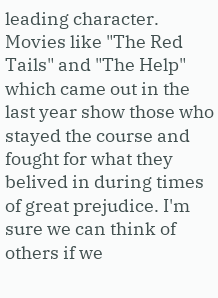leading character. Movies like "The Red Tails" and "The Help" which came out in the last year show those who stayed the course and fought for what they belived in during times of great prejudice. I'm sure we can think of others if we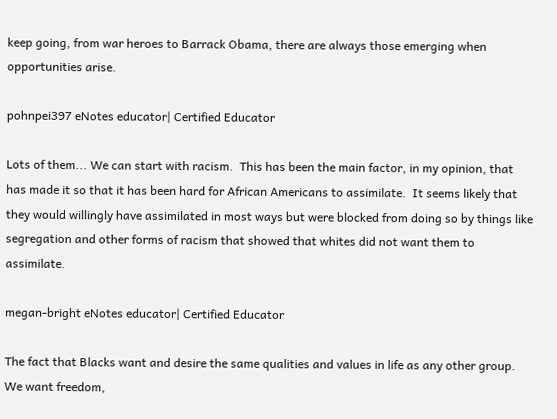keep going, from war heroes to Barrack Obama, there are always those emerging when opportunities arise.

pohnpei397 eNotes educator| Certified Educator

Lots of them... We can start with racism.  This has been the main factor, in my opinion, that has made it so that it has been hard for African Americans to assimilate.  It seems likely that they would willingly have assimilated in most ways but were blocked from doing so by things like segregation and other forms of racism that showed that whites did not want them to assimilate.

megan-bright eNotes educator| Certified Educator

The fact that Blacks want and desire the same qualities and values in life as any other group. We want freedom,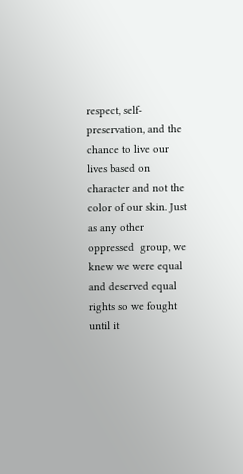respect, self-preservation, and the chance to live our lives based on character and not the color of our skin. Just as any other oppressed  group, we knew we were equal and deserved equal rights so we fought until it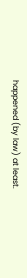happened (by law) at least.